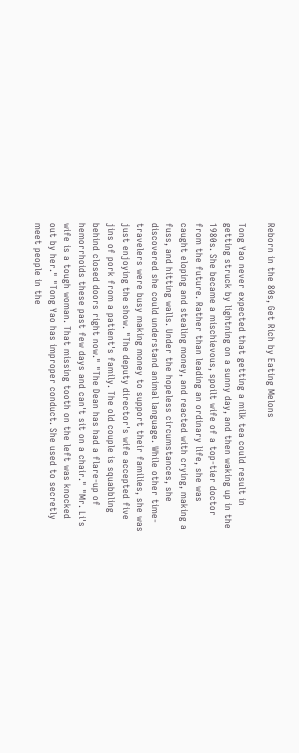Reborn in the 80s, Get Rich by Eating Melons

Tong Yao never expected that getting a milk tea could result in getting struck by lightning on a sunny day, and then waking up in the 1980s. She became a mischievous, spoilt wife of a top-tier doctor from the future. Rather than leading an ordinary life, she was caught eloping and stealing money, and reacted with crying, making a fuss, and hitting walls. Under the hopeless circumstances, she discovered she could understand animal language. While other time-travelers were busy making money to support their families, she was just enjoying the show. "The deputy director's wife accepted five jins of pork from a patient's family. The old couple is squabbling behind closed doors right now." "The Dean has had a flare-up of hemorrhoids these past few days and can't sit on a chair." "Mr. Li's wife is a tough woman. That missing tooth on the left was knocked out by her." "Tong Yao has improper conduct. She used to secretly meet people in the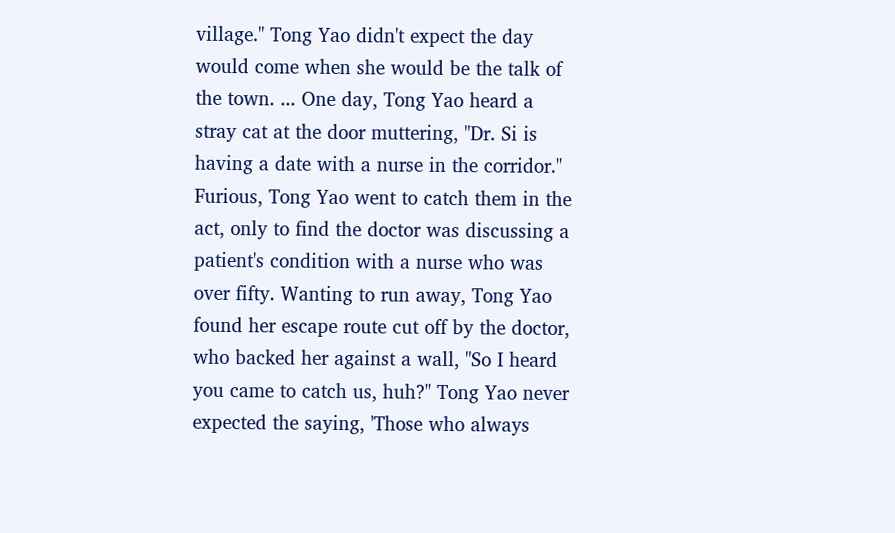village." Tong Yao didn't expect the day would come when she would be the talk of the town. ... One day, Tong Yao heard a stray cat at the door muttering, "Dr. Si is having a date with a nurse in the corridor." Furious, Tong Yao went to catch them in the act, only to find the doctor was discussing a patient's condition with a nurse who was over fifty. Wanting to run away, Tong Yao found her escape route cut off by the doctor, who backed her against a wall, "So I heard you came to catch us, huh?" Tong Yao never expected the saying, 'Those who always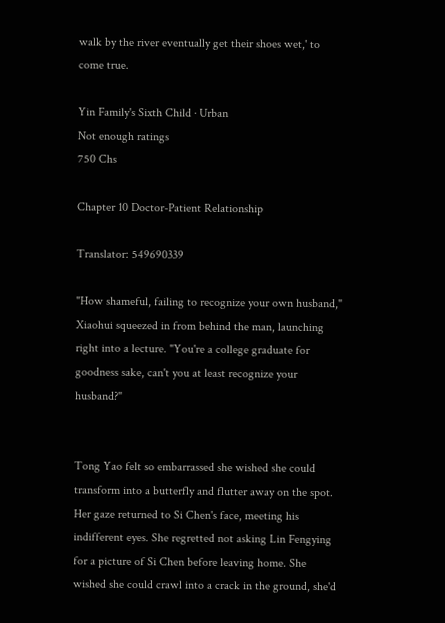walk by the river eventually get their shoes wet,' to come true.

Yin Family's Sixth Child · Urban
Not enough ratings
750 Chs

Chapter 10 Doctor-Patient Relationship

Translator: 549690339

"How shameful, failing to recognize your own husband," Xiaohui squeezed in from behind the man, launching right into a lecture. "You're a college graduate for goodness sake, can't you at least recognize your husband?"


Tong Yao felt so embarrassed she wished she could transform into a butterfly and flutter away on the spot. Her gaze returned to Si Chen's face, meeting his indifferent eyes. She regretted not asking Lin Fengying for a picture of Si Chen before leaving home. She wished she could crawl into a crack in the ground, she'd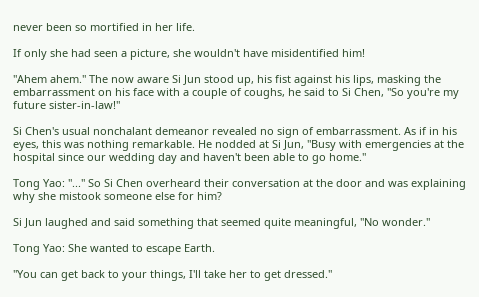never been so mortified in her life.

If only she had seen a picture, she wouldn't have misidentified him!

"Ahem ahem." The now aware Si Jun stood up, his fist against his lips, masking the embarrassment on his face with a couple of coughs, he said to Si Chen, "So you're my future sister-in-law!"

Si Chen's usual nonchalant demeanor revealed no sign of embarrassment. As if in his eyes, this was nothing remarkable. He nodded at Si Jun, "Busy with emergencies at the hospital since our wedding day and haven't been able to go home."

Tong Yao: "..." So Si Chen overheard their conversation at the door and was explaining why she mistook someone else for him?

Si Jun laughed and said something that seemed quite meaningful, "No wonder."

Tong Yao: She wanted to escape Earth.

"You can get back to your things, I'll take her to get dressed."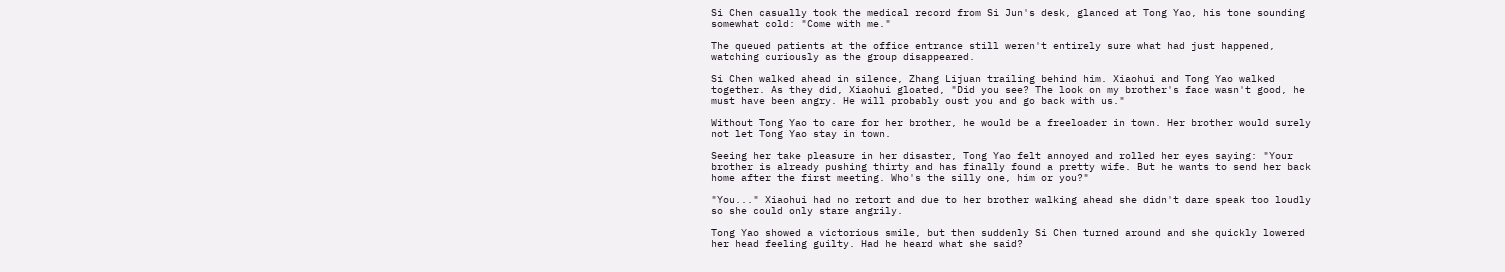Si Chen casually took the medical record from Si Jun's desk, glanced at Tong Yao, his tone sounding somewhat cold: "Come with me."

The queued patients at the office entrance still weren't entirely sure what had just happened, watching curiously as the group disappeared.

Si Chen walked ahead in silence, Zhang Lijuan trailing behind him. Xiaohui and Tong Yao walked together. As they did, Xiaohui gloated, "Did you see? The look on my brother's face wasn't good, he must have been angry. He will probably oust you and go back with us."

Without Tong Yao to care for her brother, he would be a freeloader in town. Her brother would surely not let Tong Yao stay in town.

Seeing her take pleasure in her disaster, Tong Yao felt annoyed and rolled her eyes saying: "Your brother is already pushing thirty and has finally found a pretty wife. But he wants to send her back home after the first meeting. Who's the silly one, him or you?"

"You..." Xiaohui had no retort and due to her brother walking ahead she didn't dare speak too loudly so she could only stare angrily.

Tong Yao showed a victorious smile, but then suddenly Si Chen turned around and she quickly lowered her head feeling guilty. Had he heard what she said?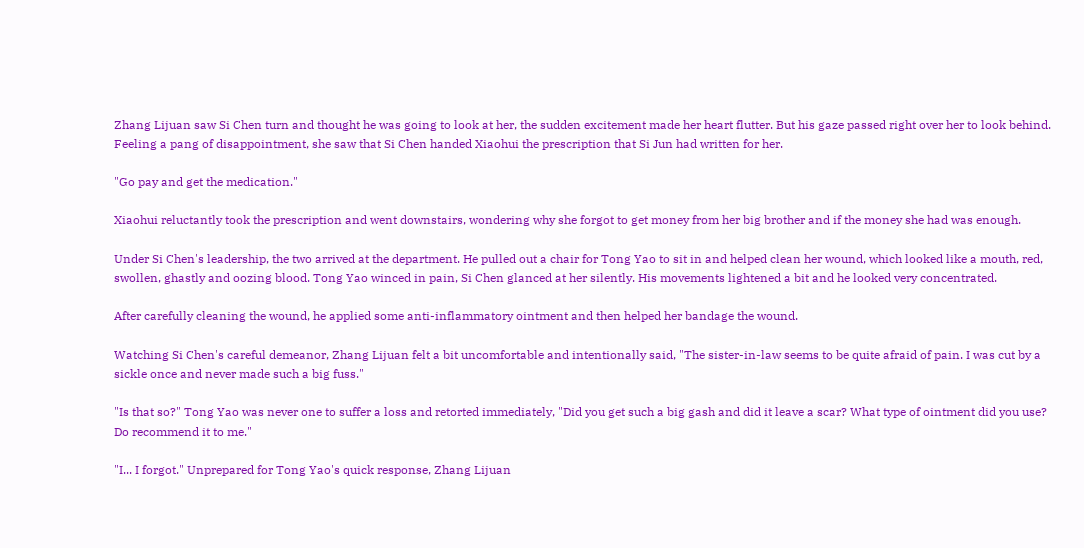Zhang Lijuan saw Si Chen turn and thought he was going to look at her, the sudden excitement made her heart flutter. But his gaze passed right over her to look behind. Feeling a pang of disappointment, she saw that Si Chen handed Xiaohui the prescription that Si Jun had written for her.

"Go pay and get the medication."

Xiaohui reluctantly took the prescription and went downstairs, wondering why she forgot to get money from her big brother and if the money she had was enough.

Under Si Chen's leadership, the two arrived at the department. He pulled out a chair for Tong Yao to sit in and helped clean her wound, which looked like a mouth, red, swollen, ghastly and oozing blood. Tong Yao winced in pain, Si Chen glanced at her silently. His movements lightened a bit and he looked very concentrated.

After carefully cleaning the wound, he applied some anti-inflammatory ointment and then helped her bandage the wound.

Watching Si Chen's careful demeanor, Zhang Lijuan felt a bit uncomfortable and intentionally said, "The sister-in-law seems to be quite afraid of pain. I was cut by a sickle once and never made such a big fuss."

"Is that so?" Tong Yao was never one to suffer a loss and retorted immediately, "Did you get such a big gash and did it leave a scar? What type of ointment did you use? Do recommend it to me."

"I... I forgot." Unprepared for Tong Yao's quick response, Zhang Lijuan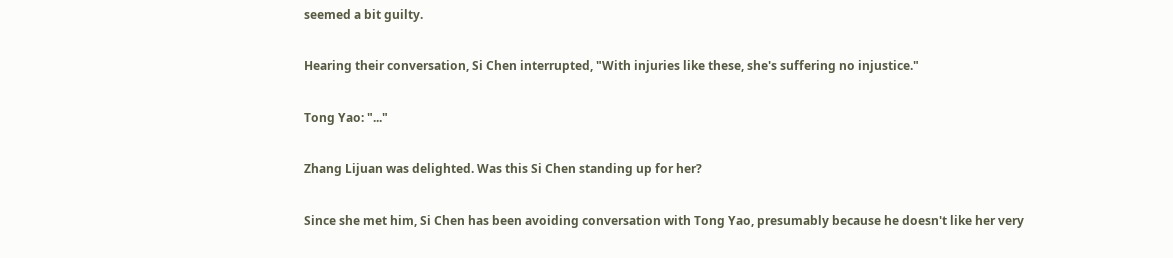seemed a bit guilty.

Hearing their conversation, Si Chen interrupted, "With injuries like these, she's suffering no injustice."

Tong Yao: "..."

Zhang Lijuan was delighted. Was this Si Chen standing up for her?

Since she met him, Si Chen has been avoiding conversation with Tong Yao, presumably because he doesn't like her very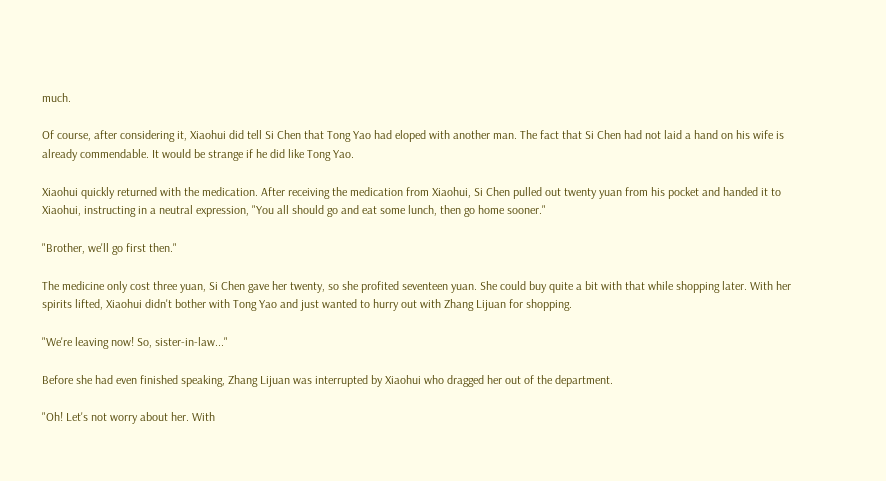much.

Of course, after considering it, Xiaohui did tell Si Chen that Tong Yao had eloped with another man. The fact that Si Chen had not laid a hand on his wife is already commendable. It would be strange if he did like Tong Yao.

Xiaohui quickly returned with the medication. After receiving the medication from Xiaohui, Si Chen pulled out twenty yuan from his pocket and handed it to Xiaohui, instructing in a neutral expression, "You all should go and eat some lunch, then go home sooner."

"Brother, we'll go first then."

The medicine only cost three yuan, Si Chen gave her twenty, so she profited seventeen yuan. She could buy quite a bit with that while shopping later. With her spirits lifted, Xiaohui didn't bother with Tong Yao and just wanted to hurry out with Zhang Lijuan for shopping.

"We're leaving now! So, sister-in-law..."

Before she had even finished speaking, Zhang Lijuan was interrupted by Xiaohui who dragged her out of the department.

"Oh! Let's not worry about her. With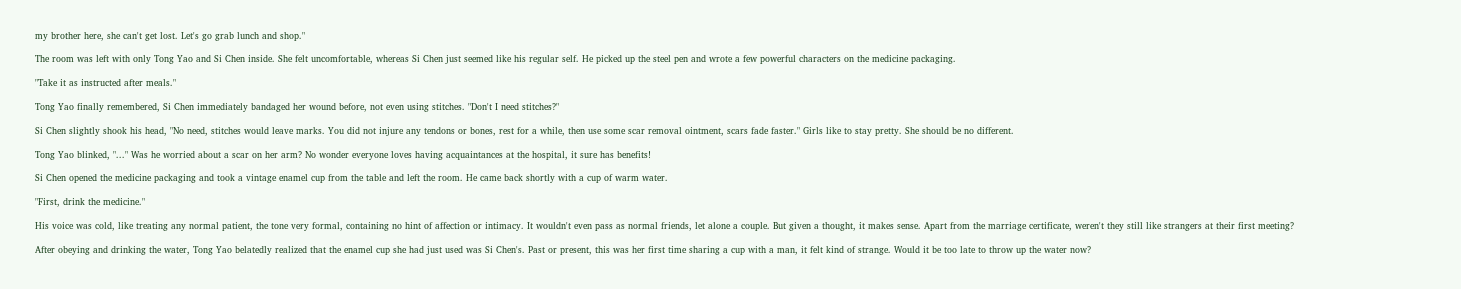my brother here, she can't get lost. Let's go grab lunch and shop."

The room was left with only Tong Yao and Si Chen inside. She felt uncomfortable, whereas Si Chen just seemed like his regular self. He picked up the steel pen and wrote a few powerful characters on the medicine packaging.

"Take it as instructed after meals."

Tong Yao finally remembered, Si Chen immediately bandaged her wound before, not even using stitches. "Don't I need stitches?"

Si Chen slightly shook his head, "No need, stitches would leave marks. You did not injure any tendons or bones, rest for a while, then use some scar removal ointment, scars fade faster." Girls like to stay pretty. She should be no different.

Tong Yao blinked, "..." Was he worried about a scar on her arm? No wonder everyone loves having acquaintances at the hospital, it sure has benefits!

Si Chen opened the medicine packaging and took a vintage enamel cup from the table and left the room. He came back shortly with a cup of warm water.

"First, drink the medicine."

His voice was cold, like treating any normal patient, the tone very formal, containing no hint of affection or intimacy. It wouldn't even pass as normal friends, let alone a couple. But given a thought, it makes sense. Apart from the marriage certificate, weren't they still like strangers at their first meeting?

After obeying and drinking the water, Tong Yao belatedly realized that the enamel cup she had just used was Si Chen's. Past or present, this was her first time sharing a cup with a man, it felt kind of strange. Would it be too late to throw up the water now?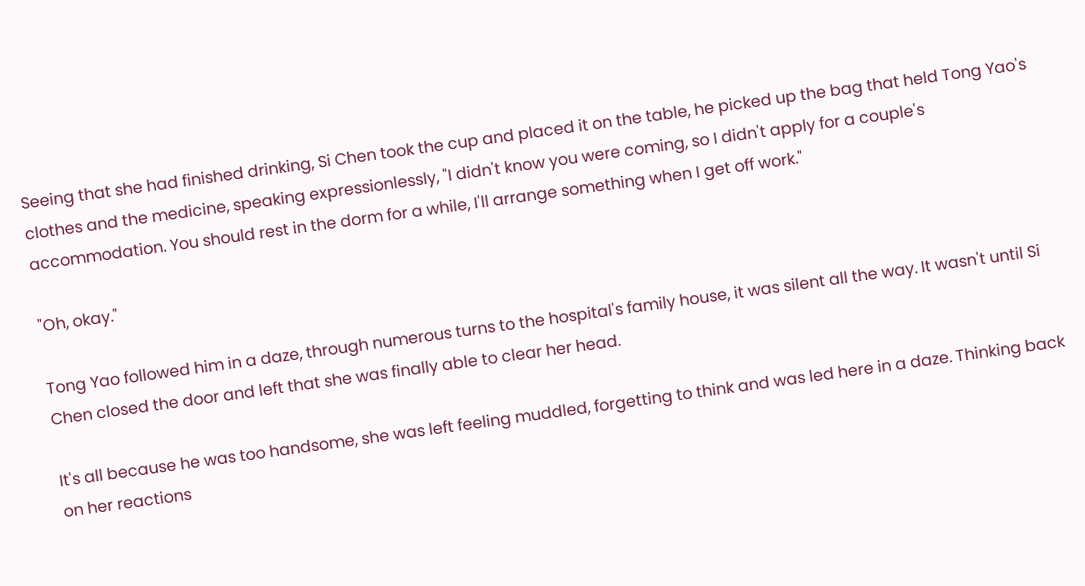Seeing that she had finished drinking, Si Chen took the cup and placed it on the table, he picked up the bag that held Tong Yao's clothes and the medicine, speaking expressionlessly, "I didn't know you were coming, so I didn't apply for a couple's accommodation. You should rest in the dorm for a while, I'll arrange something when I get off work."

"Oh, okay."

Tong Yao followed him in a daze, through numerous turns to the hospital's family house, it was silent all the way. It wasn't until Si Chen closed the door and left that she was finally able to clear her head.

It's all because he was too handsome, she was left feeling muddled, forgetting to think and was led here in a daze. Thinking back on her reactions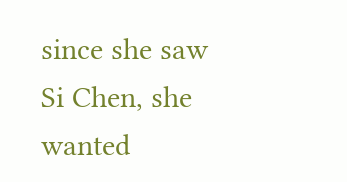since she saw Si Chen, she wanted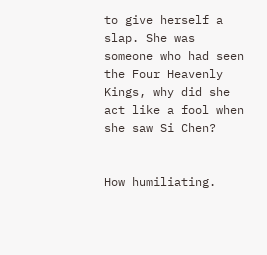to give herself a slap. She was someone who had seen the Four Heavenly Kings, why did she act like a fool when she saw Si Chen?


How humiliating.